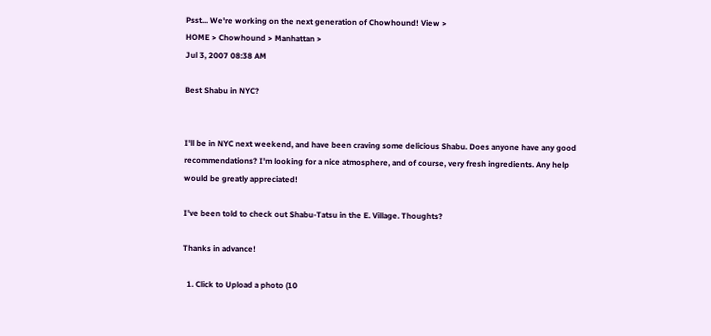Psst... We're working on the next generation of Chowhound! View >
HOME > Chowhound > Manhattan >
Jul 3, 2007 08:38 AM

Best Shabu in NYC?


I'll be in NYC next weekend, and have been craving some delicious Shabu. Does anyone have any good recommendations? I'm looking for a nice atmosphere, and of course, very fresh ingredients. Any help would be greatly appreciated!

I've been told to check out Shabu-Tatsu in the E. Village. Thoughts?

Thanks in advance!

  1. Click to Upload a photo (10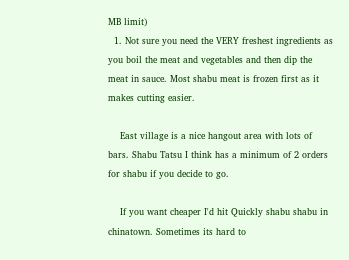MB limit)
  1. Not sure you need the VERY freshest ingredients as you boil the meat and vegetables and then dip the meat in sauce. Most shabu meat is frozen first as it makes cutting easier.

    East village is a nice hangout area with lots of bars. Shabu Tatsu I think has a minimum of 2 orders for shabu if you decide to go.

    If you want cheaper I'd hit Quickly shabu shabu in chinatown. Sometimes its hard to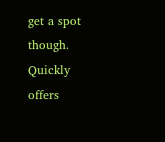get a spot though. Quickly offers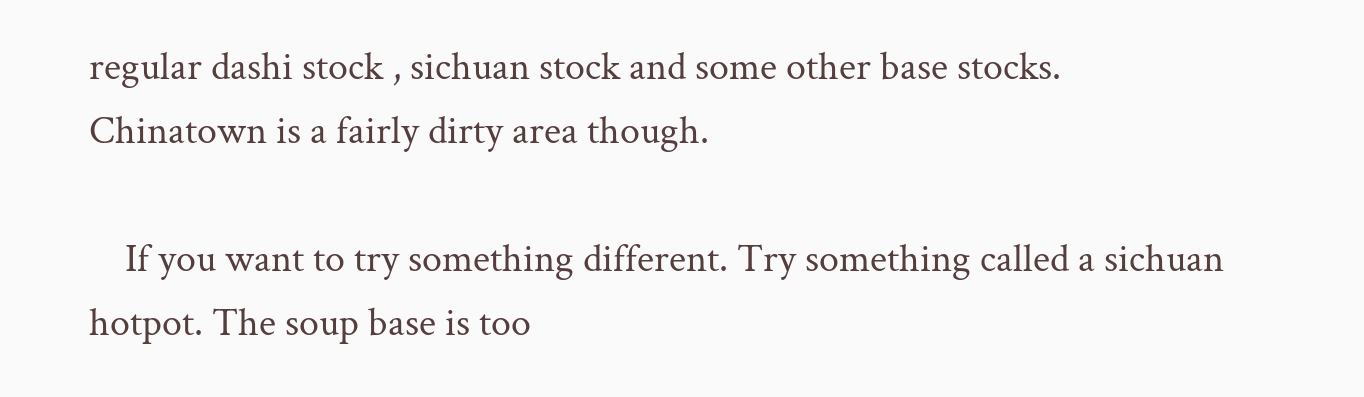regular dashi stock , sichuan stock and some other base stocks. Chinatown is a fairly dirty area though.

    If you want to try something different. Try something called a sichuan hotpot. The soup base is too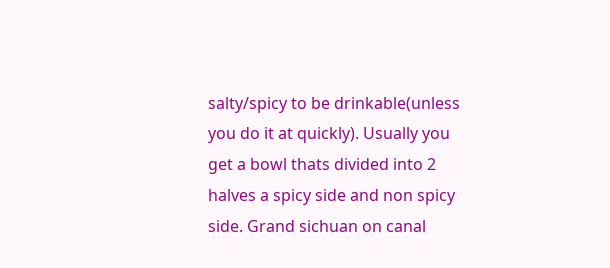salty/spicy to be drinkable(unless you do it at quickly). Usually you get a bowl thats divided into 2 halves a spicy side and non spicy side. Grand sichuan on canal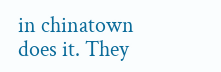in chinatown does it. They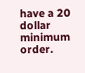have a 20 dollar minimum order.